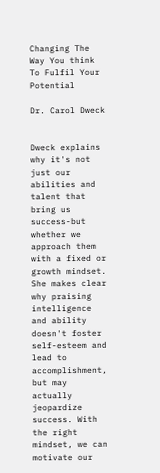Changing The Way You think To Fulfil Your Potential

Dr. Carol Dweck


Dweck explains why it's not just our abilities and talent that bring us success-but whether we approach them with a fixed or growth mindset. She makes clear why praising intelligence and ability doesn't foster self-esteem and lead to accomplishment, but may actually jeopardize success. With the right mindset, we can motivate our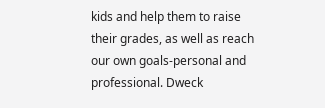kids and help them to raise their grades, as well as reach our own goals-personal and professional. Dweck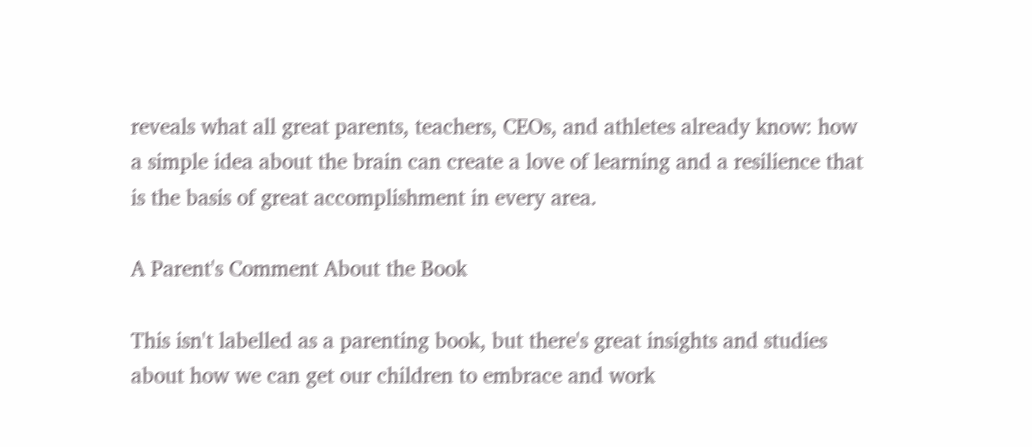reveals what all great parents, teachers, CEOs, and athletes already know: how a simple idea about the brain can create a love of learning and a resilience that is the basis of great accomplishment in every area.

A Parent's Comment About the Book

This isn't labelled as a parenting book, but there's great insights and studies about how we can get our children to embrace and work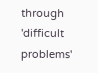through 'difficult problems'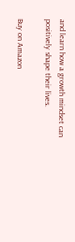and learn how a growth mindset can positively shape their lives.

Buy on Amazon